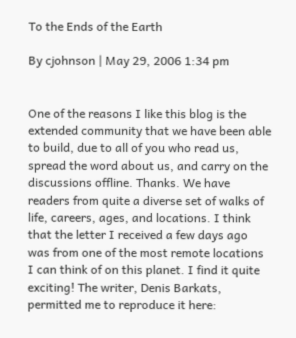To the Ends of the Earth

By cjohnson | May 29, 2006 1:34 pm


One of the reasons I like this blog is the extended community that we have been able to build, due to all of you who read us, spread the word about us, and carry on the discussions offline. Thanks. We have readers from quite a diverse set of walks of life, careers, ages, and locations. I think that the letter I received a few days ago was from one of the most remote locations I can think of on this planet. I find it quite exciting! The writer, Denis Barkats, permitted me to reproduce it here: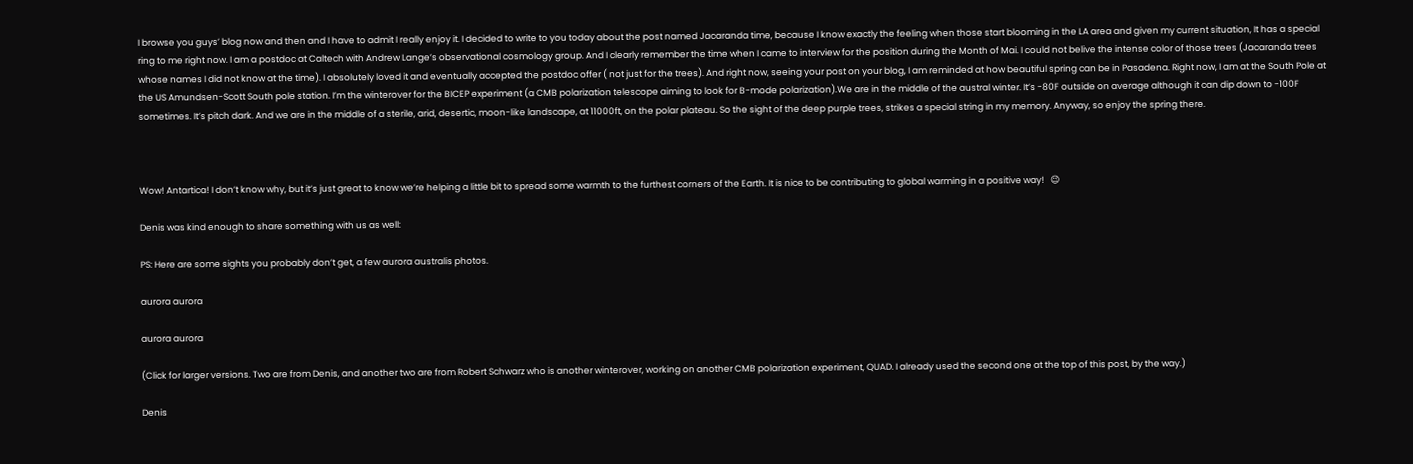I browse you guys’ blog now and then and I have to admit I really enjoy it. I decided to write to you today about the post named Jacaranda time, because I know exactly the feeling when those start blooming in the LA area and given my current situation, It has a special ring to me right now. I am a postdoc at Caltech with Andrew Lange’s observational cosmology group. And I clearly remember the time when I came to interview for the position during the Month of Mai. I could not belive the intense color of those trees (Jacaranda trees whose names I did not know at the time). I absolutely loved it and eventually accepted the postdoc offer ( not just for the trees). And right now, seeing your post on your blog, I am reminded at how beautiful spring can be in Pasadena. Right now, I am at the South Pole at the US Amundsen-Scott South pole station. I’m the winterover for the BICEP experiment (a CMB polarization telescope aiming to look for B-mode polarization).We are in the middle of the austral winter. It’s -80F outside on average although it can dip down to -100F sometimes. It’s pitch dark. And we are in the middle of a sterile, arid, desertic, moon-like landscape, at 11000ft, on the polar plateau. So the sight of the deep purple trees, strikes a special string in my memory. Anyway, so enjoy the spring there.



Wow! Antartica! I don’t know why, but it’s just great to know we’re helping a little bit to spread some warmth to the furthest corners of the Earth. It is nice to be contributing to global warming in a positive way!   😉

Denis was kind enough to share something with us as well:

PS: Here are some sights you probably don’t get, a few aurora australis photos.

aurora aurora

aurora aurora

(Click for larger versions. Two are from Denis, and another two are from Robert Schwarz who is another winterover, working on another CMB polarization experiment, QUAD. I already used the second one at the top of this post, by the way.)

Denis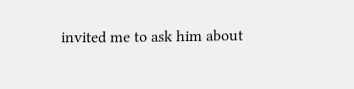invited me to ask him about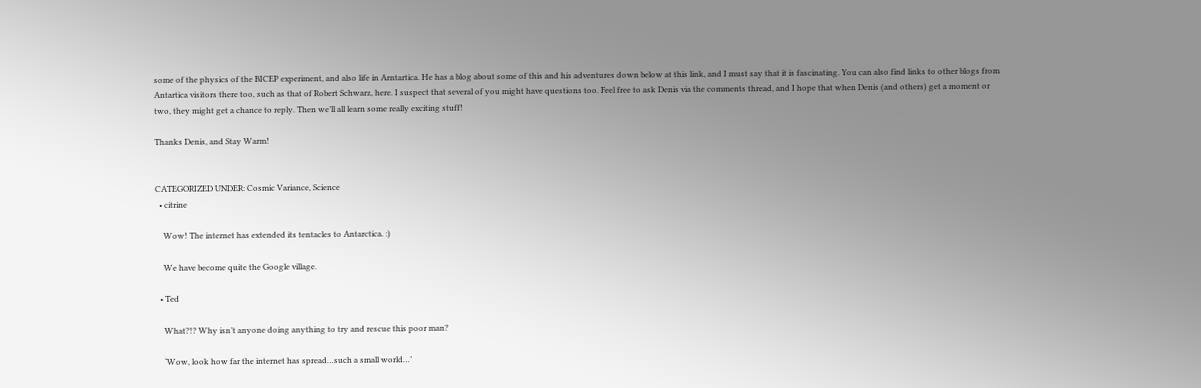some of the physics of the BICEP experiment, and also life in Arntartica. He has a blog about some of this and his adventures down below at this link, and I must say that it is fascinating. You can also find links to other blogs from Antartica visitors there too, such as that of Robert Schwarz, here. I suspect that several of you might have questions too. Feel free to ask Denis via the comments thread, and I hope that when Denis (and others) get a moment or two, they might get a chance to reply. Then we’ll all learn some really exciting stuff!

Thanks Denis, and Stay Warm!


CATEGORIZED UNDER: Cosmic Variance, Science
  • citrine

    Wow! The internet has extended its tentacles to Antarctica. :)

    We have become quite the Google village.

  • Ted

    What?!? Why isn’t anyone doing anything to try and rescue this poor man?

    ‘Wow, look how far the internet has spread…such a small world…’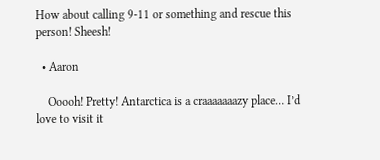How about calling 9-11 or something and rescue this person! Sheesh!

  • Aaron

    Ooooh! Pretty! Antarctica is a craaaaaaazy place… I’d love to visit it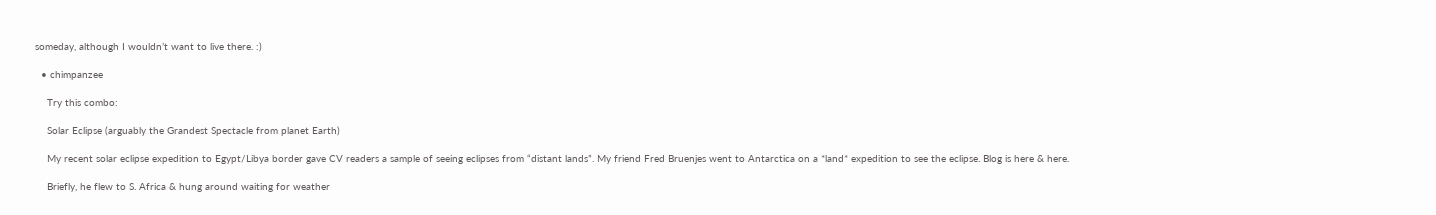someday, although I wouldn’t want to live there. :)

  • chimpanzee

    Try this combo:

    Solar Eclipse (arguably the Grandest Spectacle from planet Earth)

    My recent solar eclipse expedition to Egypt/Libya border gave CV readers a sample of seeing eclipses from “distant lands”. My friend Fred Bruenjes went to Antarctica on a *land* expedition to see the eclipse. Blog is here & here.

    Briefly, he flew to S. Africa & hung around waiting for weather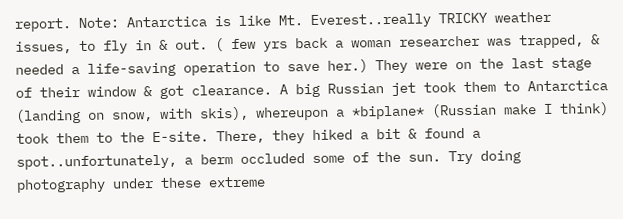report. Note: Antarctica is like Mt. Everest..really TRICKY weather issues, to fly in & out. ( few yrs back a woman researcher was trapped, & needed a life-saving operation to save her.) They were on the last stage of their window & got clearance. A big Russian jet took them to Antarctica (landing on snow, with skis), whereupon a *biplane* (Russian make I think) took them to the E-site. There, they hiked a bit & found a spot..unfortunately, a berm occluded some of the sun. Try doing photography under these extreme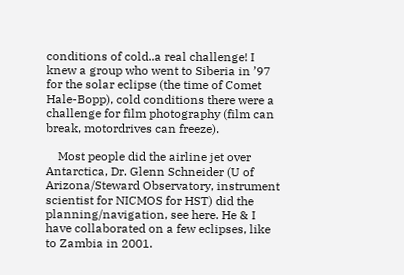conditions of cold..a real challenge! I knew a group who went to Siberia in ’97 for the solar eclipse (the time of Comet Hale-Bopp), cold conditions there were a challenge for film photography (film can break, motordrives can freeze).

    Most people did the airline jet over Antarctica, Dr. Glenn Schneider (U of Arizona/Steward Observatory, instrument scientist for NICMOS for HST) did the planning/navigation, see here. He & I have collaborated on a few eclipses, like to Zambia in 2001.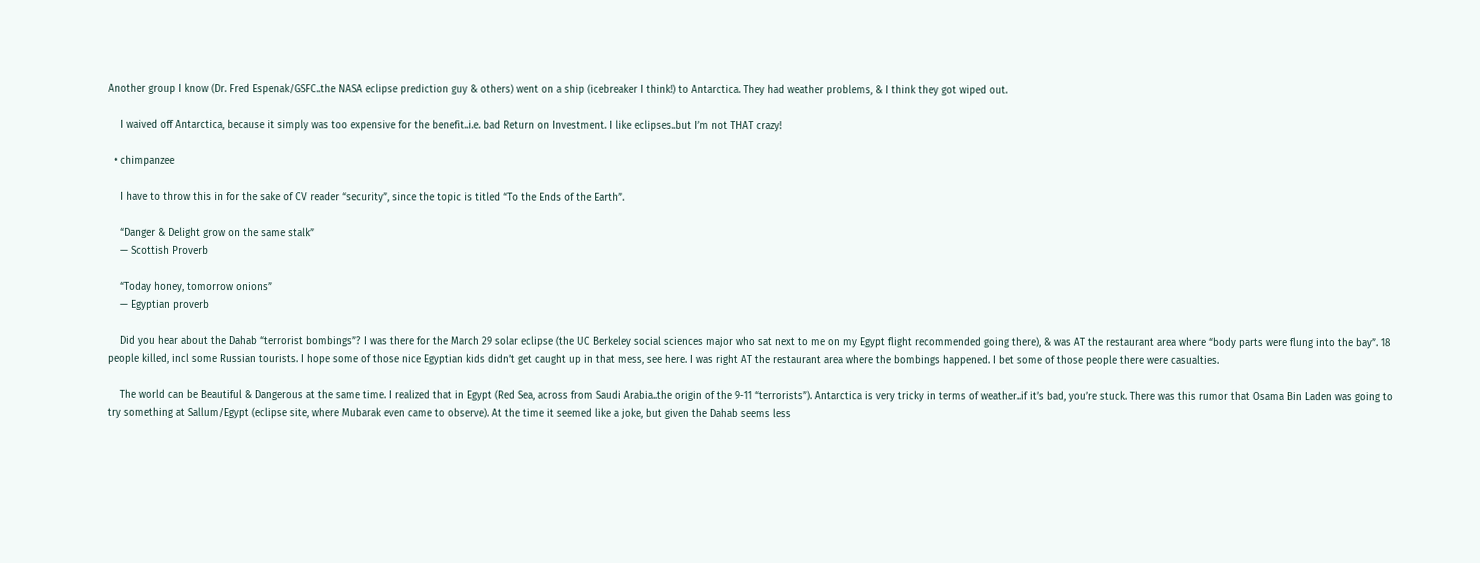Another group I know (Dr. Fred Espenak/GSFC..the NASA eclipse prediction guy & others) went on a ship (icebreaker I think!) to Antarctica. They had weather problems, & I think they got wiped out.

    I waived off Antarctica, because it simply was too expensive for the benefit..i.e. bad Return on Investment. I like eclipses..but I’m not THAT crazy!

  • chimpanzee

    I have to throw this in for the sake of CV reader “security”, since the topic is titled “To the Ends of the Earth”.

    “Danger & Delight grow on the same stalk”
    — Scottish Proverb

    “Today honey, tomorrow onions”
    — Egyptian proverb

    Did you hear about the Dahab “terrorist bombings”? I was there for the March 29 solar eclipse (the UC Berkeley social sciences major who sat next to me on my Egypt flight recommended going there), & was AT the restaurant area where “body parts were flung into the bay”. 18 people killed, incl some Russian tourists. I hope some of those nice Egyptian kids didn’t get caught up in that mess, see here. I was right AT the restaurant area where the bombings happened. I bet some of those people there were casualties.

    The world can be Beautiful & Dangerous at the same time. I realized that in Egypt (Red Sea, across from Saudi Arabia..the origin of the 9-11 “terrorists”). Antarctica is very tricky in terms of weather..if it’s bad, you’re stuck. There was this rumor that Osama Bin Laden was going to try something at Sallum/Egypt (eclipse site, where Mubarak even came to observe). At the time it seemed like a joke, but given the Dahab seems less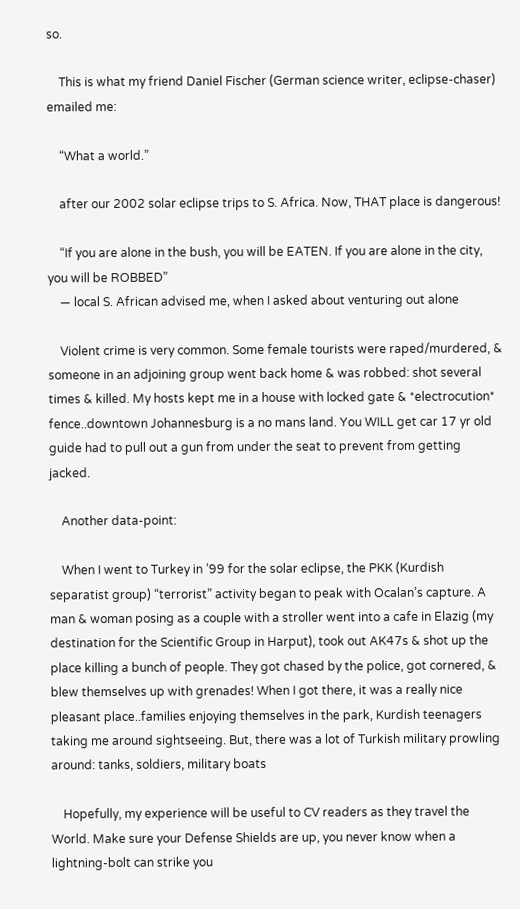so.

    This is what my friend Daniel Fischer (German science writer, eclipse-chaser) emailed me:

    “What a world.”

    after our 2002 solar eclipse trips to S. Africa. Now, THAT place is dangerous!

    “If you are alone in the bush, you will be EATEN. If you are alone in the city, you will be ROBBED”
    — local S. African advised me, when I asked about venturing out alone

    Violent crime is very common. Some female tourists were raped/murdered, & someone in an adjoining group went back home & was robbed: shot several times & killed. My hosts kept me in a house with locked gate & *electrocution* fence..downtown Johannesburg is a no mans land. You WILL get car 17 yr old guide had to pull out a gun from under the seat to prevent from getting jacked.

    Another data-point:

    When I went to Turkey in ’99 for the solar eclipse, the PKK (Kurdish separatist group) “terrorist” activity began to peak with Ocalan’s capture. A man & woman posing as a couple with a stroller went into a cafe in Elazig (my destination for the Scientific Group in Harput), took out AK47s & shot up the place killing a bunch of people. They got chased by the police, got cornered, & blew themselves up with grenades! When I got there, it was a really nice pleasant place..families enjoying themselves in the park, Kurdish teenagers taking me around sightseeing. But, there was a lot of Turkish military prowling around: tanks, soldiers, military boats

    Hopefully, my experience will be useful to CV readers as they travel the World. Make sure your Defense Shields are up, you never know when a lightning-bolt can strike you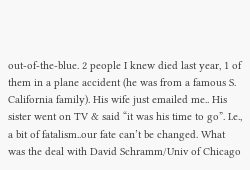out-of-the-blue. 2 people I knew died last year, 1 of them in a plane accident (he was from a famous S. California family). His wife just emailed me.. His sister went on TV & said “it was his time to go”. I.e., a bit of fatalism..our fate can’t be changed. What was the deal with David Schramm/Univ of Chicago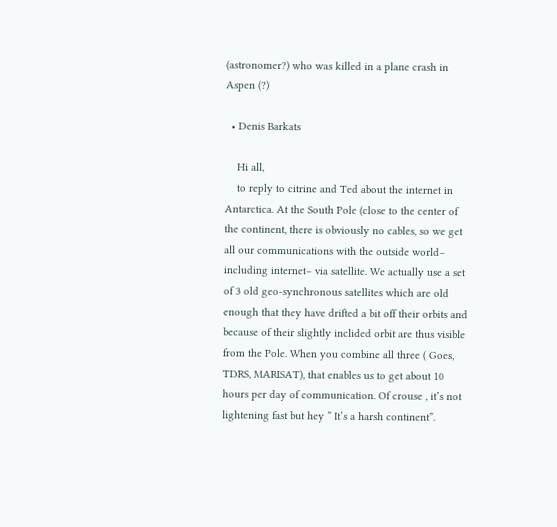(astronomer?) who was killed in a plane crash in Aspen (?)

  • Denis Barkats

    Hi all,
    to reply to citrine and Ted about the internet in Antarctica. At the South Pole (close to the center of the continent, there is obviously no cables, so we get all our communications with the outside world– including internet– via satellite. We actually use a set of 3 old geo-synchronous satellites which are old enough that they have drifted a bit off their orbits and because of their slightly inclided orbit are thus visible from the Pole. When you combine all three ( Goes, TDRS, MARISAT), that enables us to get about 10 hours per day of communication. Of crouse , it’s not lightening fast but hey ” It’s a harsh continent”.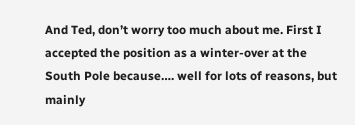And Ted, don’t worry too much about me. First I accepted the position as a winter-over at the South Pole because…. well for lots of reasons, but mainly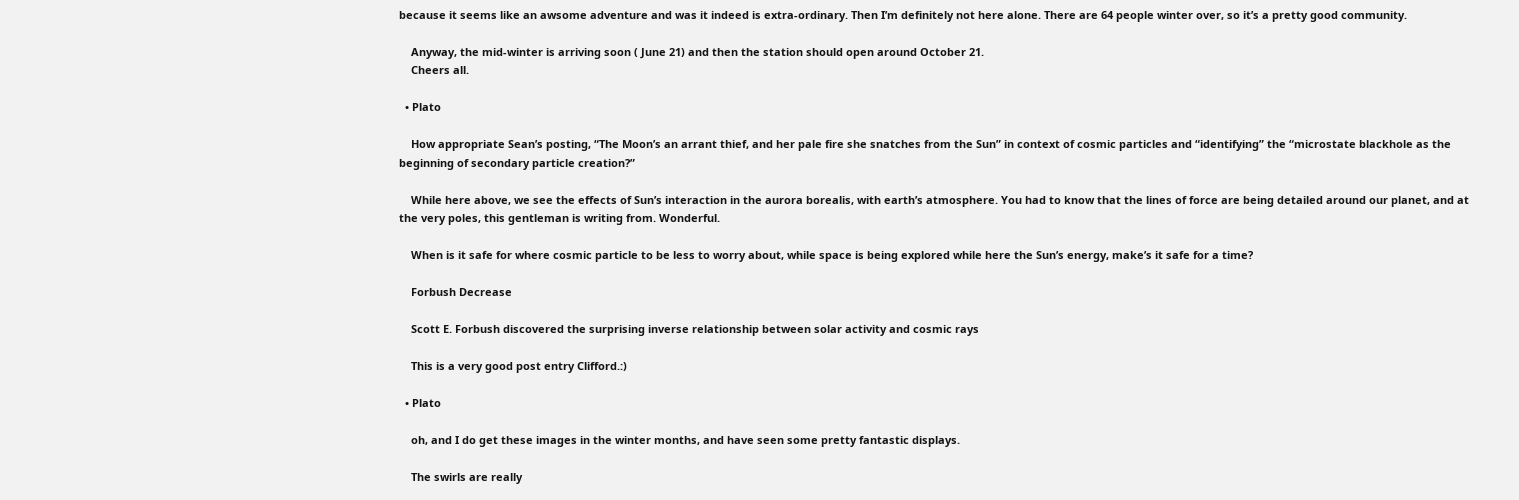because it seems like an awsome adventure and was it indeed is extra-ordinary. Then I’m definitely not here alone. There are 64 people winter over, so it’s a pretty good community.

    Anyway, the mid-winter is arriving soon ( June 21) and then the station should open around October 21.
    Cheers all.

  • Plato

    How appropriate Sean’s posting, “The Moon’s an arrant thief, and her pale fire she snatches from the Sun” in context of cosmic particles and “identifying” the “microstate blackhole as the beginning of secondary particle creation?”

    While here above, we see the effects of Sun’s interaction in the aurora borealis, with earth’s atmosphere. You had to know that the lines of force are being detailed around our planet, and at the very poles, this gentleman is writing from. Wonderful.

    When is it safe for where cosmic particle to be less to worry about, while space is being explored while here the Sun’s energy, make’s it safe for a time?

    Forbush Decrease

    Scott E. Forbush discovered the surprising inverse relationship between solar activity and cosmic rays

    This is a very good post entry Clifford.:)

  • Plato

    oh, and I do get these images in the winter months, and have seen some pretty fantastic displays.

    The swirls are really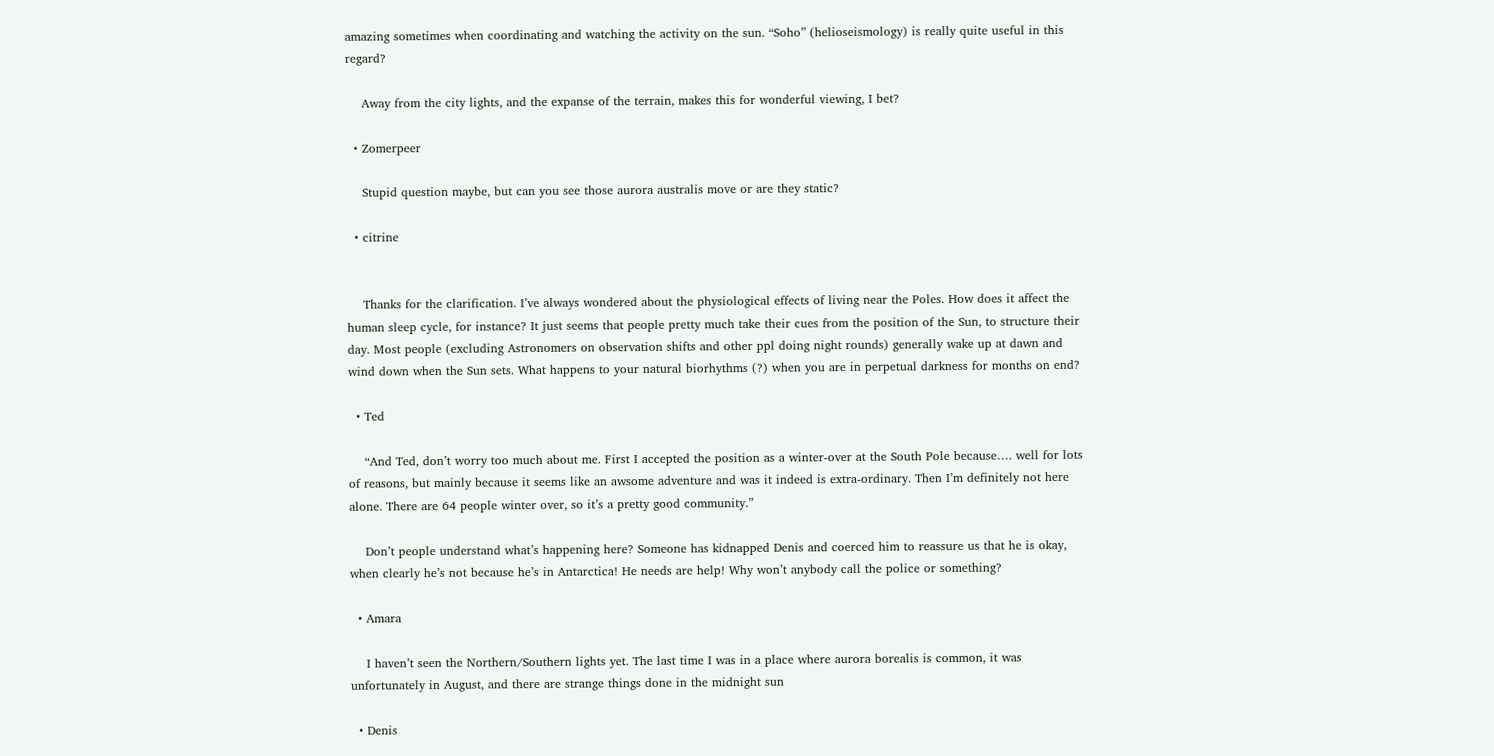amazing sometimes when coordinating and watching the activity on the sun. “Soho” (helioseismology) is really quite useful in this regard?

    Away from the city lights, and the expanse of the terrain, makes this for wonderful viewing, I bet?

  • Zomerpeer

    Stupid question maybe, but can you see those aurora australis move or are they static?

  • citrine


    Thanks for the clarification. I’ve always wondered about the physiological effects of living near the Poles. How does it affect the human sleep cycle, for instance? It just seems that people pretty much take their cues from the position of the Sun, to structure their day. Most people (excluding Astronomers on observation shifts and other ppl doing night rounds) generally wake up at dawn and wind down when the Sun sets. What happens to your natural biorhythms (?) when you are in perpetual darkness for months on end?

  • Ted

    “And Ted, don’t worry too much about me. First I accepted the position as a winter-over at the South Pole because…. well for lots of reasons, but mainly because it seems like an awsome adventure and was it indeed is extra-ordinary. Then I’m definitely not here alone. There are 64 people winter over, so it’s a pretty good community.”

    Don’t people understand what’s happening here? Someone has kidnapped Denis and coerced him to reassure us that he is okay, when clearly he’s not because he’s in Antarctica! He needs are help! Why won’t anybody call the police or something?

  • Amara

    I haven’t seen the Northern/Southern lights yet. The last time I was in a place where aurora borealis is common, it was unfortunately in August, and there are strange things done in the midnight sun

  • Denis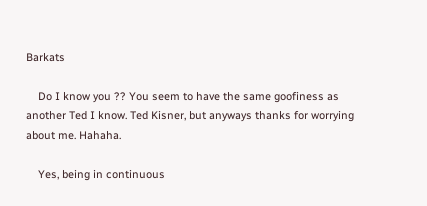Barkats

    Do I know you ?? You seem to have the same goofiness as another Ted I know. Ted Kisner, but anyways thanks for worrying about me. Hahaha.

    Yes, being in continuous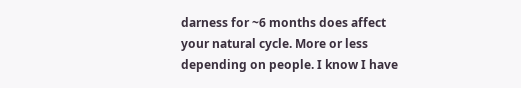darness for ~6 months does affect your natural cycle. More or less depending on people. I know I have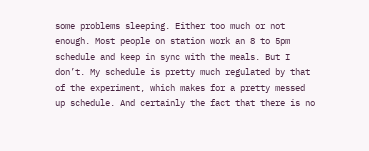some problems sleeping. Either too much or not enough. Most people on station work an 8 to 5pm schedule and keep in sync with the meals. But I don’t. My schedule is pretty much regulated by that of the experiment, which makes for a pretty messed up schedule. And certainly the fact that there is no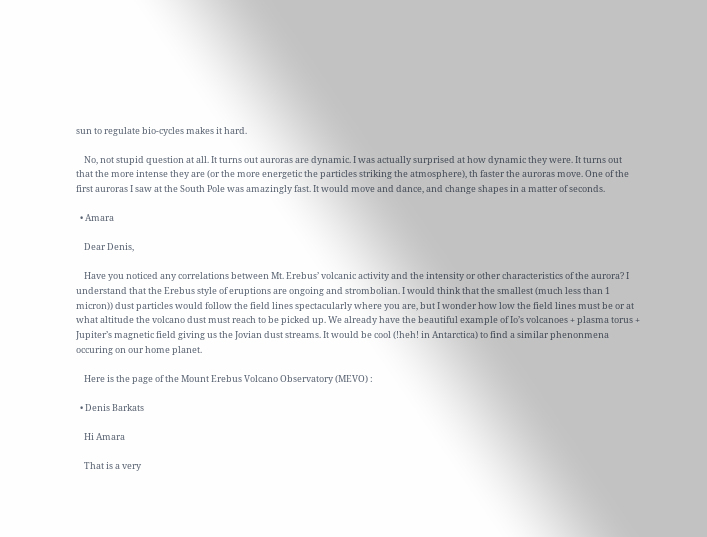sun to regulate bio-cycles makes it hard.

    No, not stupid question at all. It turns out auroras are dynamic. I was actually surprised at how dynamic they were. It turns out that the more intense they are (or the more energetic the particles striking the atmosphere), th faster the auroras move. One of the first auroras I saw at the South Pole was amazingly fast. It would move and dance, and change shapes in a matter of seconds.

  • Amara

    Dear Denis,

    Have you noticed any correlations between Mt. Erebus’ volcanic activity and the intensity or other characteristics of the aurora? I understand that the Erebus style of eruptions are ongoing and strombolian. I would think that the smallest (much less than 1 micron)) dust particles would follow the field lines spectacularly where you are, but I wonder how low the field lines must be or at what altitude the volcano dust must reach to be picked up. We already have the beautiful example of Io’s volcanoes + plasma torus + Jupiter’s magnetic field giving us the Jovian dust streams. It would be cool (!heh! in Antarctica) to find a similar phenonmena occuring on our home planet.

    Here is the page of the Mount Erebus Volcano Observatory (MEVO) :

  • Denis Barkats

    Hi Amara

    That is a very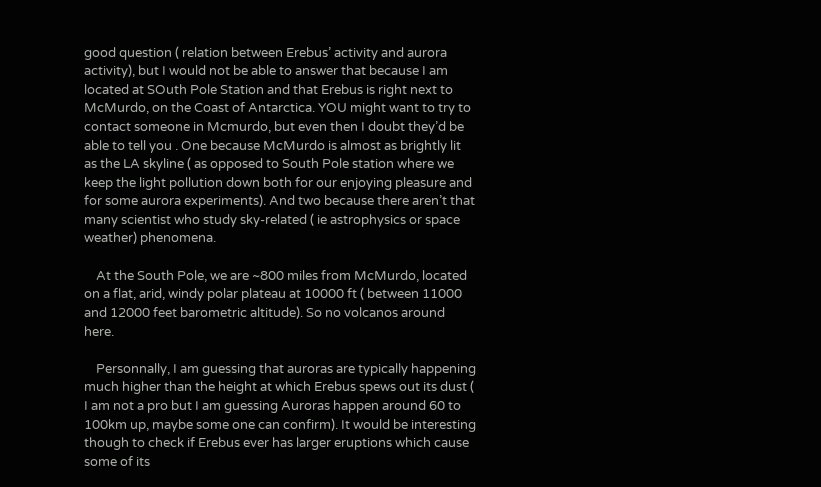good question ( relation between Erebus’ activity and aurora activity), but I would not be able to answer that because I am located at SOuth Pole Station and that Erebus is right next to McMurdo, on the Coast of Antarctica. YOU might want to try to contact someone in Mcmurdo, but even then I doubt they’d be able to tell you . One because McMurdo is almost as brightly lit as the LA skyline ( as opposed to South Pole station where we keep the light pollution down both for our enjoying pleasure and for some aurora experiments). And two because there aren’t that many scientist who study sky-related ( ie astrophysics or space weather) phenomena.

    At the South Pole, we are ~800 miles from McMurdo, located on a flat, arid, windy polar plateau at 10000 ft ( between 11000 and 12000 feet barometric altitude). So no volcanos around here.

    Personnally, I am guessing that auroras are typically happening much higher than the height at which Erebus spews out its dust ( I am not a pro but I am guessing Auroras happen around 60 to 100km up, maybe some one can confirm). It would be interesting though to check if Erebus ever has larger eruptions which cause some of its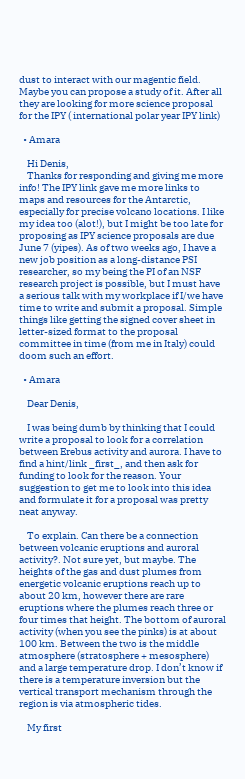dust to interact with our magentic field. Maybe you can propose a study of it. After all they are looking for more science proposal for the IPY ( international polar year IPY link)

  • Amara

    Hi Denis,
    Thanks for responding and giving me more info! The IPY link gave me more links to maps and resources for the Antarctic, especially for precise volcano locations. I like my idea too (alot!), but I might be too late for proposing as IPY science proposals are due June 7 (yipes). As of two weeks ago, I have a new job position as a long-distance PSI researcher, so my being the PI of an NSF research project is possible, but I must have a serious talk with my workplace if I/we have time to write and submit a proposal. Simple things like getting the signed cover sheet in letter-sized format to the proposal committee in time (from me in Italy) could doom such an effort.

  • Amara

    Dear Denis,

    I was being dumb by thinking that I could write a proposal to look for a correlation between Erebus activity and aurora. I have to find a hint/link _first_, and then ask for funding to look for the reason. Your suggestion to get me to look into this idea and formulate it for a proposal was pretty neat anyway.

    To explain. Can there be a connection between volcanic eruptions and auroral activity?. Not sure yet, but maybe. The heights of the gas and dust plumes from energetic volcanic eruptions reach up to about 20 km, however there are rare eruptions where the plumes reach three or four times that height. The bottom of auroral activity (when you see the pinks) is at about 100 km. Between the two is the middle atmosphere (stratosphere + mesosphere) and a large temperature drop. I don’t know if there is a temperature inversion but the vertical transport mechanism through the region is via atmospheric tides.

    My first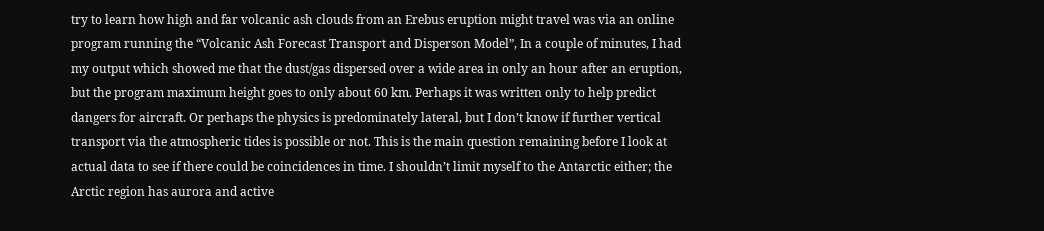try to learn how high and far volcanic ash clouds from an Erebus eruption might travel was via an online program running the “Volcanic Ash Forecast Transport and Disperson Model”, In a couple of minutes, I had my output which showed me that the dust/gas dispersed over a wide area in only an hour after an eruption, but the program maximum height goes to only about 60 km. Perhaps it was written only to help predict dangers for aircraft. Or perhaps the physics is predominately lateral, but I don’t know if further vertical transport via the atmospheric tides is possible or not. This is the main question remaining before I look at actual data to see if there could be coincidences in time. I shouldn’t limit myself to the Antarctic either; the Arctic region has aurora and active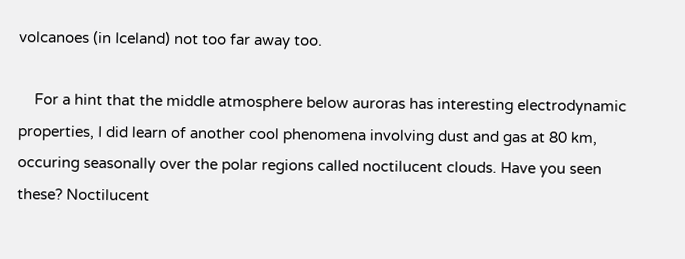volcanoes (in Iceland) not too far away too.

    For a hint that the middle atmosphere below auroras has interesting electrodynamic properties, I did learn of another cool phenomena involving dust and gas at 80 km, occuring seasonally over the polar regions called noctilucent clouds. Have you seen these? Noctilucent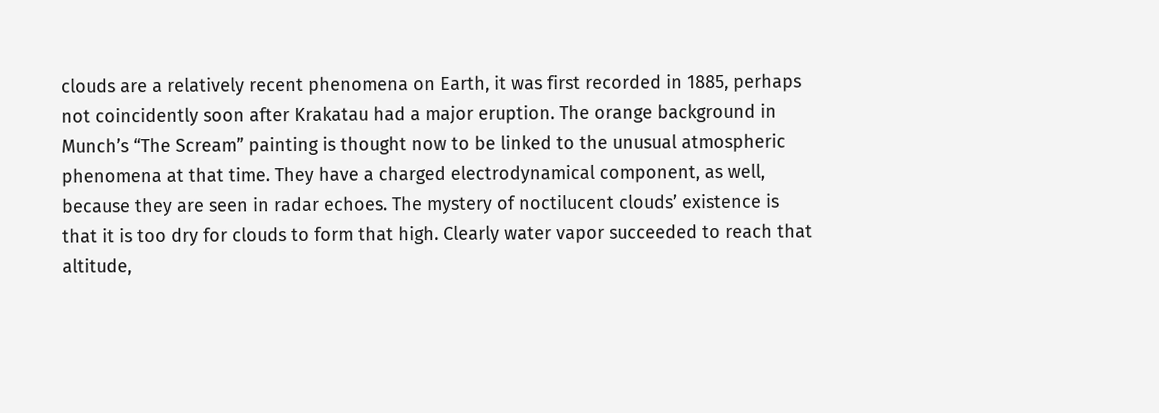clouds are a relatively recent phenomena on Earth, it was first recorded in 1885, perhaps not coincidently soon after Krakatau had a major eruption. The orange background in Munch’s “The Scream” painting is thought now to be linked to the unusual atmospheric phenomena at that time. They have a charged electrodynamical component, as well, because they are seen in radar echoes. The mystery of noctilucent clouds’ existence is that it is too dry for clouds to form that high. Clearly water vapor succeeded to reach that altitude,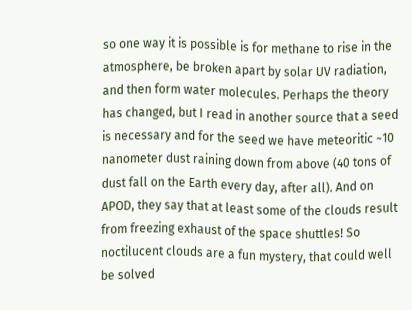so one way it is possible is for methane to rise in the atmosphere, be broken apart by solar UV radiation, and then form water molecules. Perhaps the theory has changed, but I read in another source that a seed is necessary and for the seed we have meteoritic ~10 nanometer dust raining down from above (40 tons of dust fall on the Earth every day, after all). And on APOD, they say that at least some of the clouds result from freezing exhaust of the space shuttles! So noctilucent clouds are a fun mystery, that could well be solved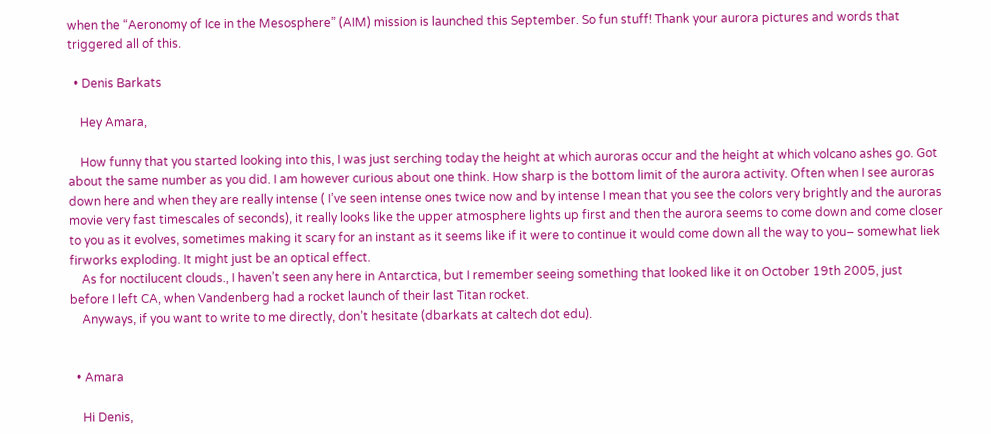when the “Aeronomy of Ice in the Mesosphere” (AIM) mission is launched this September. So fun stuff! Thank your aurora pictures and words that triggered all of this.

  • Denis Barkats

    Hey Amara,

    How funny that you started looking into this, I was just serching today the height at which auroras occur and the height at which volcano ashes go. Got about the same number as you did. I am however curious about one think. How sharp is the bottom limit of the aurora activity. Often when I see auroras down here and when they are really intense ( I’ve seen intense ones twice now and by intense I mean that you see the colors very brightly and the auroras movie very fast timescales of seconds), it really looks like the upper atmosphere lights up first and then the aurora seems to come down and come closer to you as it evolves, sometimes making it scary for an instant as it seems like if it were to continue it would come down all the way to you– somewhat liek firworks exploding. It might just be an optical effect.
    As for noctilucent clouds., I haven’t seen any here in Antarctica, but I remember seeing something that looked like it on October 19th 2005, just before I left CA, when Vandenberg had a rocket launch of their last Titan rocket.
    Anyways, if you want to write to me directly, don’t hesitate (dbarkats at caltech dot edu).


  • Amara

    Hi Denis,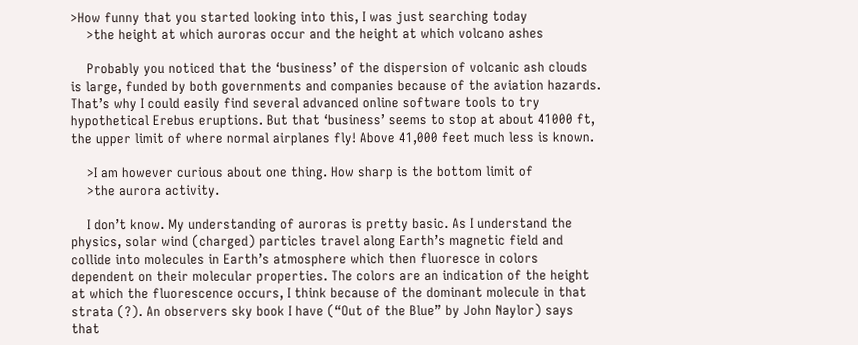>How funny that you started looking into this, I was just searching today
    >the height at which auroras occur and the height at which volcano ashes

    Probably you noticed that the ‘business’ of the dispersion of volcanic ash clouds is large, funded by both governments and companies because of the aviation hazards. That’s why I could easily find several advanced online software tools to try hypothetical Erebus eruptions. But that ‘business’ seems to stop at about 41000 ft, the upper limit of where normal airplanes fly! Above 41,000 feet much less is known.

    >I am however curious about one thing. How sharp is the bottom limit of
    >the aurora activity.

    I don’t know. My understanding of auroras is pretty basic. As I understand the physics, solar wind (charged) particles travel along Earth’s magnetic field and collide into molecules in Earth’s atmosphere which then fluoresce in colors dependent on their molecular properties. The colors are an indication of the height at which the fluorescence occurs, I think because of the dominant molecule in that strata (?). An observers sky book I have (“Out of the Blue” by John Naylor) says that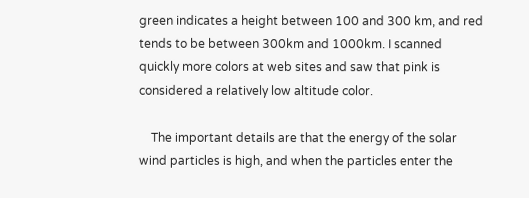green indicates a height between 100 and 300 km, and red tends to be between 300km and 1000km. I scanned quickly more colors at web sites and saw that pink is considered a relatively low altitude color.

    The important details are that the energy of the solar wind particles is high, and when the particles enter the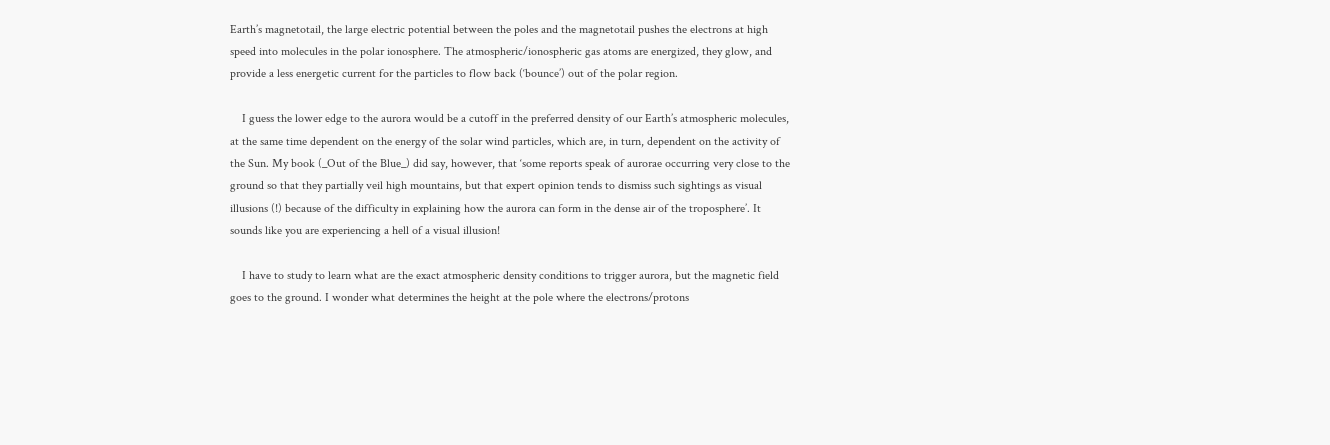Earth’s magnetotail, the large electric potential between the poles and the magnetotail pushes the electrons at high speed into molecules in the polar ionosphere. The atmospheric/ionospheric gas atoms are energized, they glow, and provide a less energetic current for the particles to flow back (‘bounce’) out of the polar region.

    I guess the lower edge to the aurora would be a cutoff in the preferred density of our Earth’s atmospheric molecules, at the same time dependent on the energy of the solar wind particles, which are, in turn, dependent on the activity of the Sun. My book (_Out of the Blue_) did say, however, that ‘some reports speak of aurorae occurring very close to the ground so that they partially veil high mountains, but that expert opinion tends to dismiss such sightings as visual illusions (!) because of the difficulty in explaining how the aurora can form in the dense air of the troposphere’. It sounds like you are experiencing a hell of a visual illusion!

    I have to study to learn what are the exact atmospheric density conditions to trigger aurora, but the magnetic field goes to the ground. I wonder what determines the height at the pole where the electrons/protons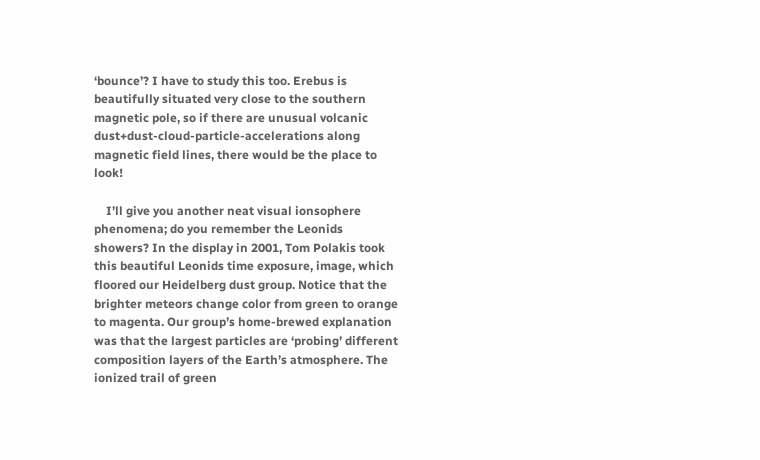‘bounce’? I have to study this too. Erebus is beautifully situated very close to the southern magnetic pole, so if there are unusual volcanic dust+dust-cloud-particle-accelerations along magnetic field lines, there would be the place to look!

    I’ll give you another neat visual ionsophere phenomena; do you remember the Leonids showers? In the display in 2001, Tom Polakis took this beautiful Leonids time exposure, image, which floored our Heidelberg dust group. Notice that the brighter meteors change color from green to orange to magenta. Our group’s home-brewed explanation was that the largest particles are ‘probing’ different composition layers of the Earth’s atmosphere. The ionized trail of green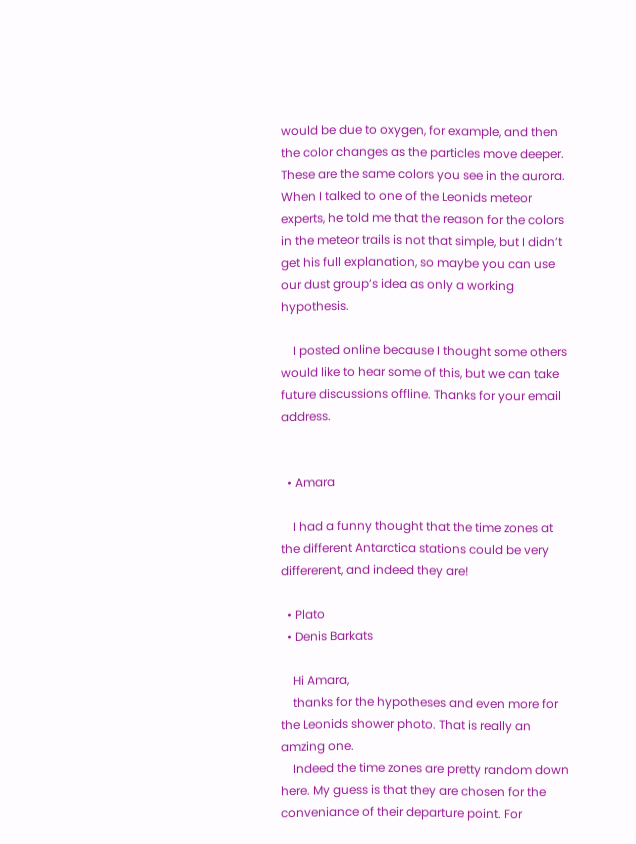would be due to oxygen, for example, and then the color changes as the particles move deeper. These are the same colors you see in the aurora. When I talked to one of the Leonids meteor experts, he told me that the reason for the colors in the meteor trails is not that simple, but I didn’t get his full explanation, so maybe you can use our dust group’s idea as only a working hypothesis.

    I posted online because I thought some others would like to hear some of this, but we can take future discussions offline. Thanks for your email address.


  • Amara

    I had a funny thought that the time zones at the different Antarctica stations could be very differerent, and indeed they are!

  • Plato
  • Denis Barkats

    Hi Amara,
    thanks for the hypotheses and even more for the Leonids shower photo. That is really an amzing one.
    Indeed the time zones are pretty random down here. My guess is that they are chosen for the conveniance of their departure point. For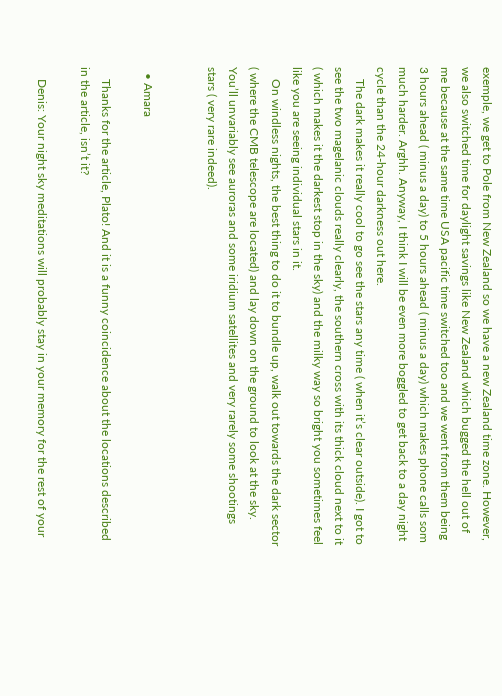exemple, we get to Pole from New Zealand so we have a new Zealand time zone. However, we also switched time for daylight savings like New Zealand which bugged the hell out of me because at the same time USA pacific time switched too and we went from them being 3 hours ahead ( minus a day) to 5 hours ahead ( minus a day) which makes phone calls som much harder. Arghh. Anyway, I think I will be even more boggled to get back to a day night cycle than the 24-hour darkness out here.
    The dark makes it really cool to go see the stars any time ( when it’s clear outside). I got to see the two magelanic clouds really clearly, the southern cross with its thick cloud next to it ( which makes it the darkest stop in the sky) and the milky way so bright you sometimes feel like you are seeing individual stars in it.
    On windless nights, the best thing to do it to bundle up, walk out towards the dark sector ( where the CMB telescope are located) and lay down on the ground to look at the sky. You’ll unvariably see auroras and some iridium satellites and very rarely some shootings stars ( very rare indeed).


  • Amara

    Thanks for the article, Plato! And it is a funny coincidence about the locations described in the article, isn’t it?

    Denis: Your night sky meditations will probably stay in your memory for the rest of your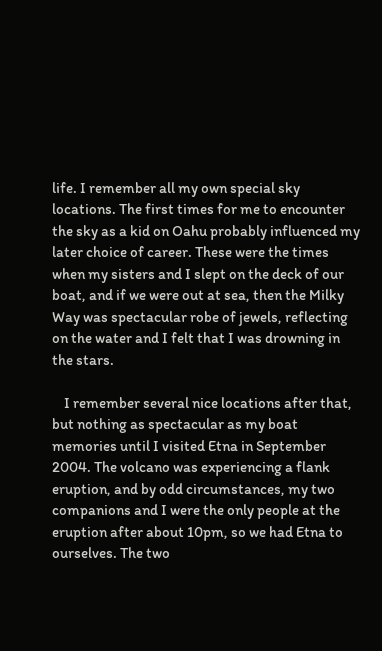life. I remember all my own special sky locations. The first times for me to encounter the sky as a kid on Oahu probably influenced my later choice of career. These were the times when my sisters and I slept on the deck of our boat, and if we were out at sea, then the Milky Way was spectacular robe of jewels, reflecting on the water and I felt that I was drowning in the stars.

    I remember several nice locations after that, but nothing as spectacular as my boat memories until I visited Etna in September 2004. The volcano was experiencing a flank eruption, and by odd circumstances, my two companions and I were the only people at the eruption after about 10pm, so we had Etna to ourselves. The two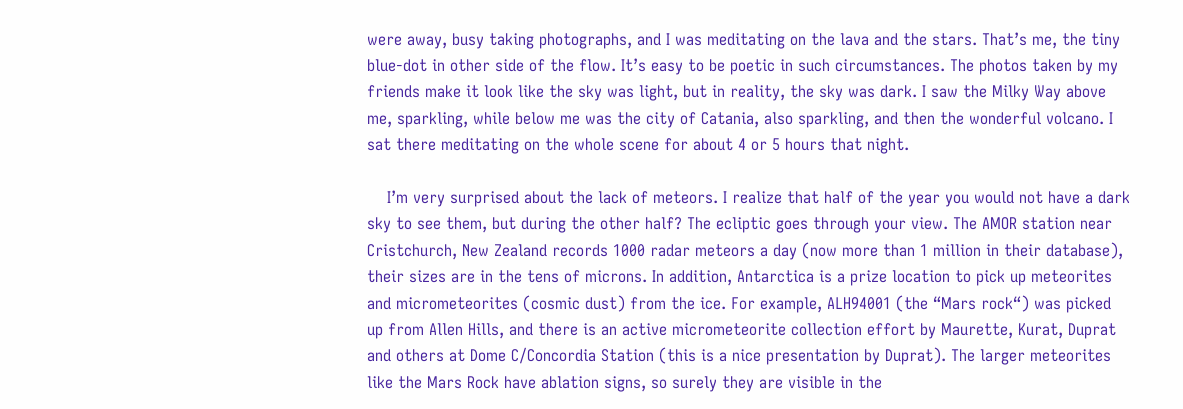were away, busy taking photographs, and I was meditating on the lava and the stars. That’s me, the tiny blue-dot in other side of the flow. It’s easy to be poetic in such circumstances. The photos taken by my friends make it look like the sky was light, but in reality, the sky was dark. I saw the Milky Way above me, sparkling, while below me was the city of Catania, also sparkling, and then the wonderful volcano. I sat there meditating on the whole scene for about 4 or 5 hours that night.

    I’m very surprised about the lack of meteors. I realize that half of the year you would not have a dark sky to see them, but during the other half? The ecliptic goes through your view. The AMOR station near Cristchurch, New Zealand records 1000 radar meteors a day (now more than 1 million in their database), their sizes are in the tens of microns. In addition, Antarctica is a prize location to pick up meteorites and micrometeorites (cosmic dust) from the ice. For example, ALH94001 (the “Mars rock“) was picked up from Allen Hills, and there is an active micrometeorite collection effort by Maurette, Kurat, Duprat and others at Dome C/Concordia Station (this is a nice presentation by Duprat). The larger meteorites like the Mars Rock have ablation signs, so surely they are visible in the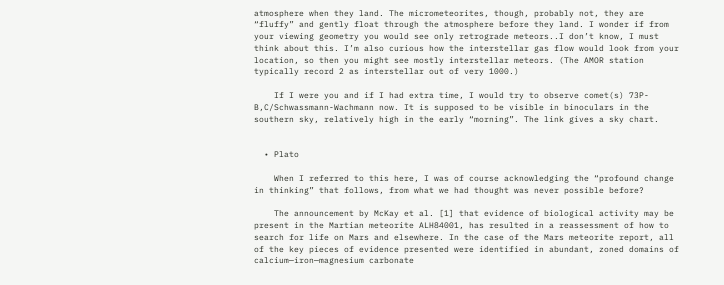atmosphere when they land. The micrometeorites, though, probably not, they are “fluffy” and gently float through the atmosphere before they land. I wonder if from your viewing geometry you would see only retrograde meteors..I don’t know, I must think about this. I’m also curious how the interstellar gas flow would look from your location, so then you might see mostly interstellar meteors. (The AMOR station typically record 2 as interstellar out of very 1000.)

    If I were you and if I had extra time, I would try to observe comet(s) 73P-B,C/Schwassmann-Wachmann now. It is supposed to be visible in binoculars in the southern sky, relatively high in the early “morning”. The link gives a sky chart.


  • Plato

    When I referred to this here, I was of course acknowledging the “profound change in thinking” that follows, from what we had thought was never possible before?

    The announcement by McKay et al. [1] that evidence of biological activity may be present in the Martian meteorite ALH84001, has resulted in a reassessment of how to search for life on Mars and elsewhere. In the case of the Mars meteorite report, all of the key pieces of evidence presented were identified in abundant, zoned domains of calcium—iron—magnesium carbonate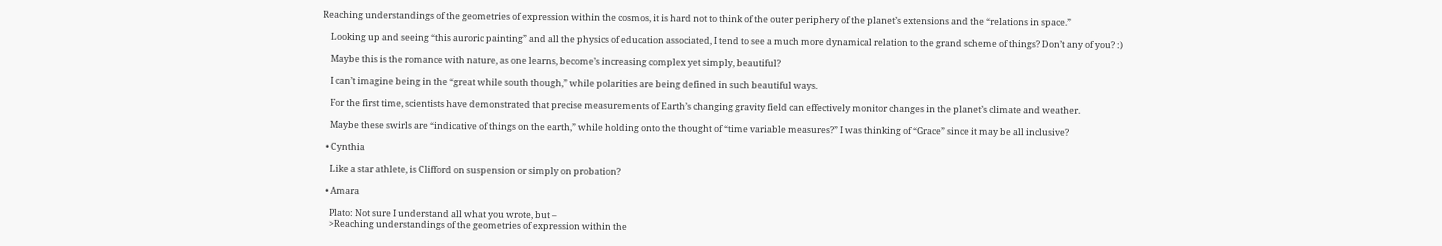Reaching understandings of the geometries of expression within the cosmos, it is hard not to think of the outer periphery of the planet’s extensions and the “relations in space.”

    Looking up and seeing “this auroric painting” and all the physics of education associated, I tend to see a much more dynamical relation to the grand scheme of things? Don’t any of you? :)

    Maybe this is the romance with nature, as one learns, become’s increasing complex yet simply, beautiful?

    I can’t imagine being in the “great while south though,” while polarities are being defined in such beautiful ways.

    For the first time, scientists have demonstrated that precise measurements of Earth’s changing gravity field can effectively monitor changes in the planet’s climate and weather.

    Maybe these swirls are “indicative of things on the earth,” while holding onto the thought of “time variable measures?” I was thinking of “Grace” since it may be all inclusive?

  • Cynthia

    Like a star athlete, is Clifford on suspension or simply on probation?

  • Amara

    Plato: Not sure I understand all what you wrote, but –
    >Reaching understandings of the geometries of expression within the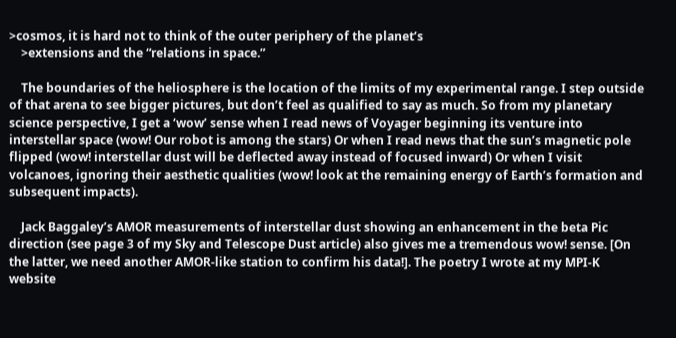>cosmos, it is hard not to think of the outer periphery of the planet’s
    >extensions and the “relations in space.”

    The boundaries of the heliosphere is the location of the limits of my experimental range. I step outside of that arena to see bigger pictures, but don’t feel as qualified to say as much. So from my planetary science perspective, I get a ‘wow’ sense when I read news of Voyager beginning its venture into interstellar space (wow! Our robot is among the stars) Or when I read news that the sun’s magnetic pole flipped (wow! interstellar dust will be deflected away instead of focused inward) Or when I visit volcanoes, ignoring their aesthetic qualities (wow! look at the remaining energy of Earth’s formation and subsequent impacts).

    Jack Baggaley’s AMOR measurements of interstellar dust showing an enhancement in the beta Pic direction (see page 3 of my Sky and Telescope Dust article) also gives me a tremendous wow! sense. [On the latter, we need another AMOR-like station to confirm his data!]. The poetry I wrote at my MPI-K website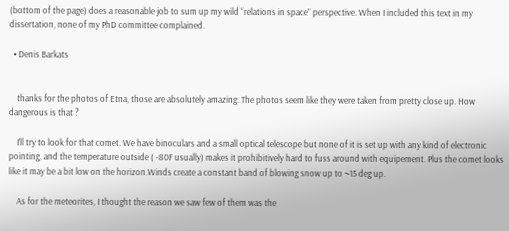(bottom of the page) does a reasonable job to sum up my wild “relations in space” perspective. When I included this text in my dissertation, none of my PhD committee complained.

  • Denis Barkats


    thanks for the photos of Etna, those are absolutely amazing. The photos seem like they were taken from pretty close up. How dangerous is that ?

    I’ll try to look for that comet. We have binoculars and a small optical telescope but none of it is set up with any kind of electronic pointing, and the temperature outside ( -80F usually) makes it prohibitively hard to fuss around with equipement. Plus the comet looks like it may be a bit low on the horizon.Winds create a constant band of blowing snow up to ~15 deg up.

    As for the meteorites, I thought the reason we saw few of them was the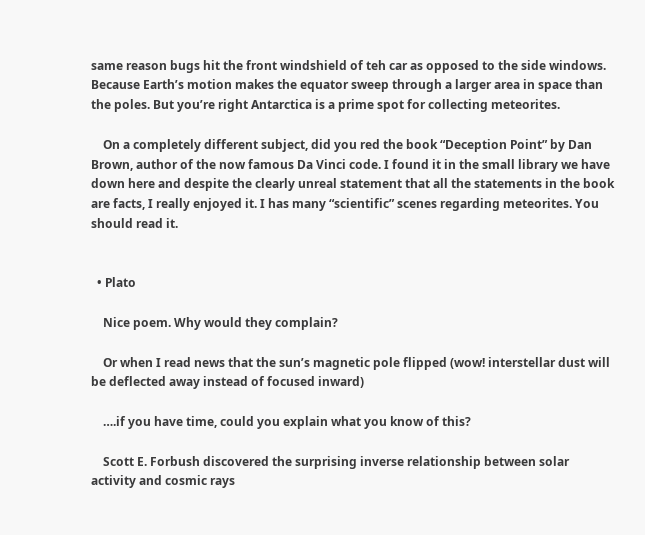same reason bugs hit the front windshield of teh car as opposed to the side windows. Because Earth’s motion makes the equator sweep through a larger area in space than the poles. But you’re right Antarctica is a prime spot for collecting meteorites.

    On a completely different subject, did you red the book “Deception Point” by Dan Brown, author of the now famous Da Vinci code. I found it in the small library we have down here and despite the clearly unreal statement that all the statements in the book are facts, I really enjoyed it. I has many “scientific” scenes regarding meteorites. You should read it.


  • Plato

    Nice poem. Why would they complain?

    Or when I read news that the sun’s magnetic pole flipped (wow! interstellar dust will be deflected away instead of focused inward)

    ….if you have time, could you explain what you know of this?

    Scott E. Forbush discovered the surprising inverse relationship between solar activity and cosmic rays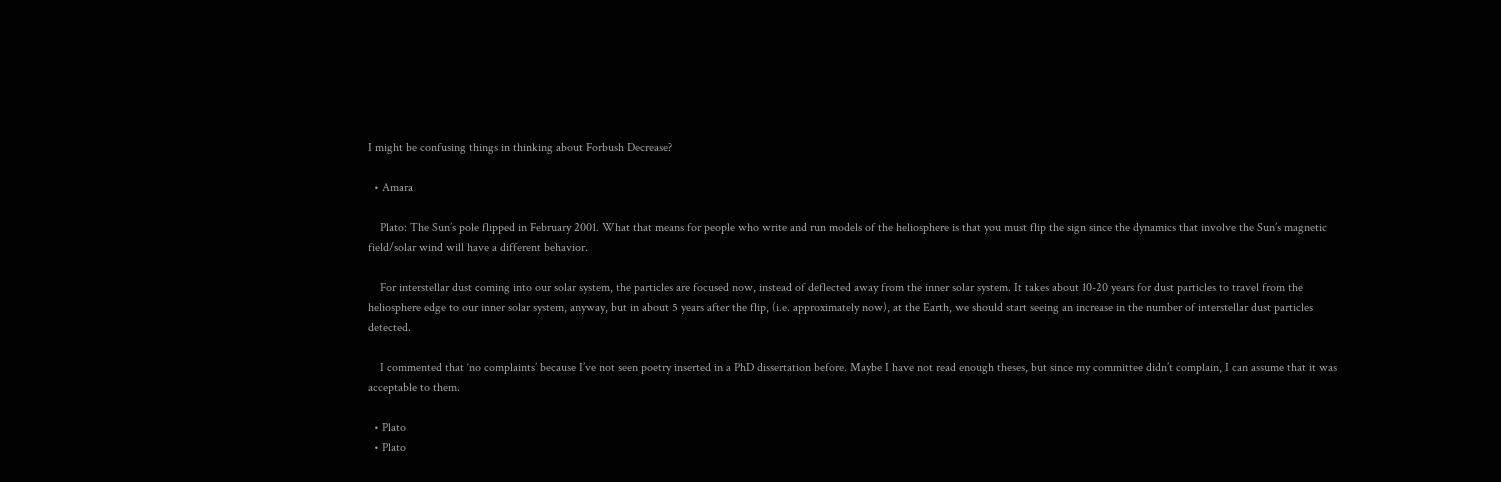I might be confusing things in thinking about Forbush Decrease?

  • Amara

    Plato: The Sun’s pole flipped in February 2001. What that means for people who write and run models of the heliosphere is that you must flip the sign since the dynamics that involve the Sun’s magnetic field/solar wind will have a different behavior.

    For interstellar dust coming into our solar system, the particles are focused now, instead of deflected away from the inner solar system. It takes about 10-20 years for dust particles to travel from the heliosphere edge to our inner solar system, anyway, but in about 5 years after the flip, (i.e. approximately now), at the Earth, we should start seeing an increase in the number of interstellar dust particles detected.

    I commented that ‘no complaints’ because I’ve not seen poetry inserted in a PhD dissertation before. Maybe I have not read enough theses, but since my committee didn’t complain, I can assume that it was acceptable to them.

  • Plato
  • Plato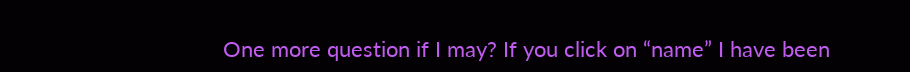One more question if I may? If you click on “name” I have been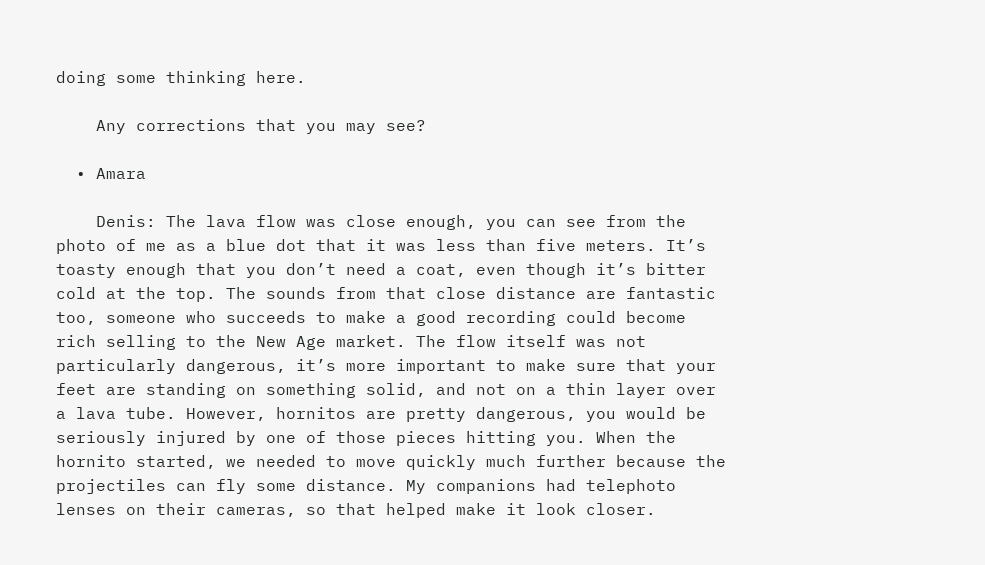doing some thinking here.

    Any corrections that you may see?

  • Amara

    Denis: The lava flow was close enough, you can see from the photo of me as a blue dot that it was less than five meters. It’s toasty enough that you don’t need a coat, even though it’s bitter cold at the top. The sounds from that close distance are fantastic too, someone who succeeds to make a good recording could become rich selling to the New Age market. The flow itself was not particularly dangerous, it’s more important to make sure that your feet are standing on something solid, and not on a thin layer over a lava tube. However, hornitos are pretty dangerous, you would be seriously injured by one of those pieces hitting you. When the hornito started, we needed to move quickly much further because the projectiles can fly some distance. My companions had telephoto lenses on their cameras, so that helped make it look closer.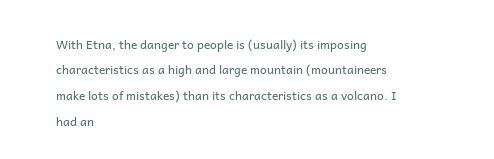With Etna, the danger to people is (usually) its imposing characteristics as a high and large mountain (mountaineers make lots of mistakes) than its characteristics as a volcano. I had an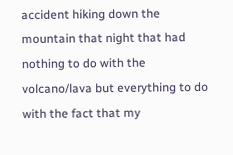accident hiking down the mountain that night that had nothing to do with the volcano/lava but everything to do with the fact that my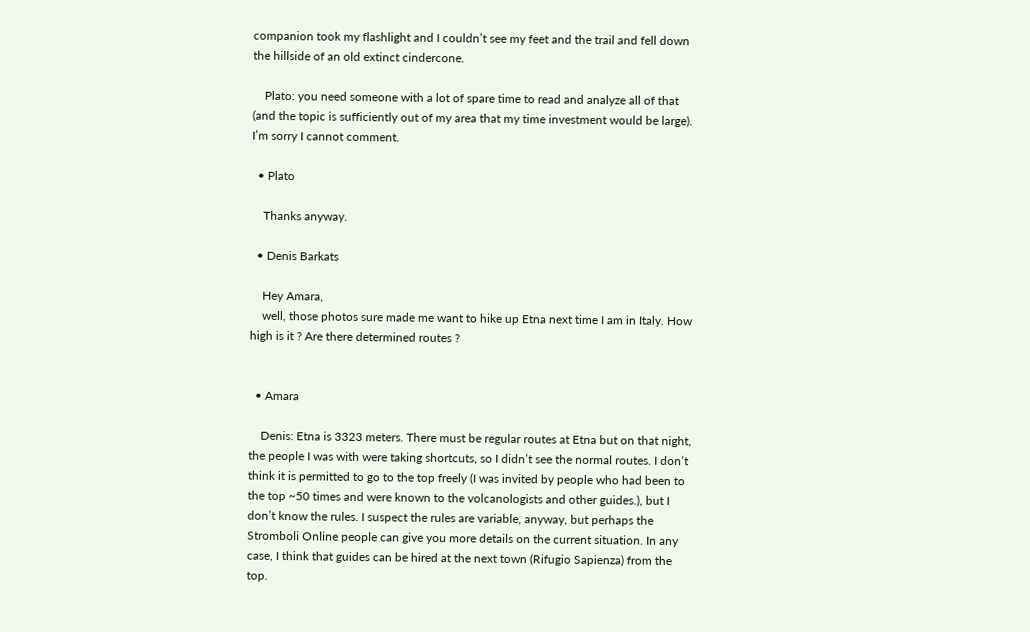companion took my flashlight and I couldn’t see my feet and the trail and fell down the hillside of an old extinct cindercone.

    Plato: you need someone with a lot of spare time to read and analyze all of that (and the topic is sufficiently out of my area that my time investment would be large). I’m sorry I cannot comment.

  • Plato

    Thanks anyway.

  • Denis Barkats

    Hey Amara,
    well, those photos sure made me want to hike up Etna next time I am in Italy. How high is it ? Are there determined routes ?


  • Amara

    Denis: Etna is 3323 meters. There must be regular routes at Etna but on that night, the people I was with were taking shortcuts, so I didn’t see the normal routes. I don’t think it is permitted to go to the top freely (I was invited by people who had been to the top ~50 times and were known to the volcanologists and other guides.), but I don’t know the rules. I suspect the rules are variable, anyway, but perhaps the Stromboli Online people can give you more details on the current situation. In any case, I think that guides can be hired at the next town (Rifugio Sapienza) from the top.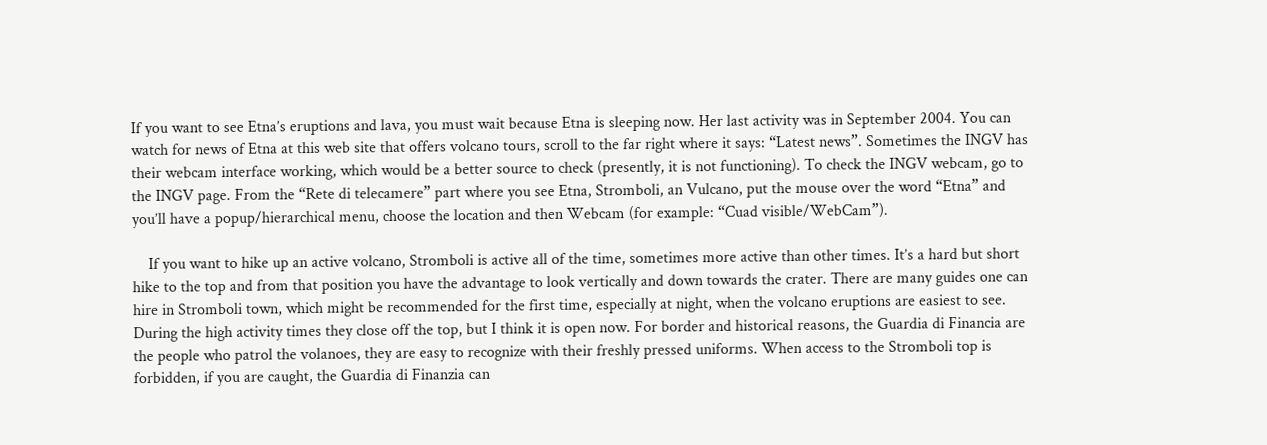If you want to see Etna’s eruptions and lava, you must wait because Etna is sleeping now. Her last activity was in September 2004. You can watch for news of Etna at this web site that offers volcano tours, scroll to the far right where it says: “Latest news”. Sometimes the INGV has their webcam interface working, which would be a better source to check (presently, it is not functioning). To check the INGV webcam, go to the INGV page. From the “Rete di telecamere” part where you see Etna, Stromboli, an Vulcano, put the mouse over the word “Etna” and you’ll have a popup/hierarchical menu, choose the location and then Webcam (for example: “Cuad visible/WebCam”).

    If you want to hike up an active volcano, Stromboli is active all of the time, sometimes more active than other times. It’s a hard but short hike to the top and from that position you have the advantage to look vertically and down towards the crater. There are many guides one can hire in Stromboli town, which might be recommended for the first time, especially at night, when the volcano eruptions are easiest to see. During the high activity times they close off the top, but I think it is open now. For border and historical reasons, the Guardia di Financia are the people who patrol the volanoes, they are easy to recognize with their freshly pressed uniforms. When access to the Stromboli top is forbidden, if you are caught, the Guardia di Finanzia can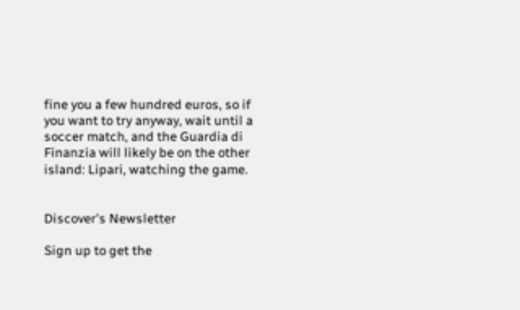fine you a few hundred euros, so if you want to try anyway, wait until a soccer match, and the Guardia di Finanzia will likely be on the other island: Lipari, watching the game.


Discover's Newsletter

Sign up to get the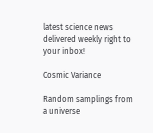latest science news delivered weekly right to your inbox!

Cosmic Variance

Random samplings from a universe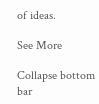of ideas.

See More

Collapse bottom bar